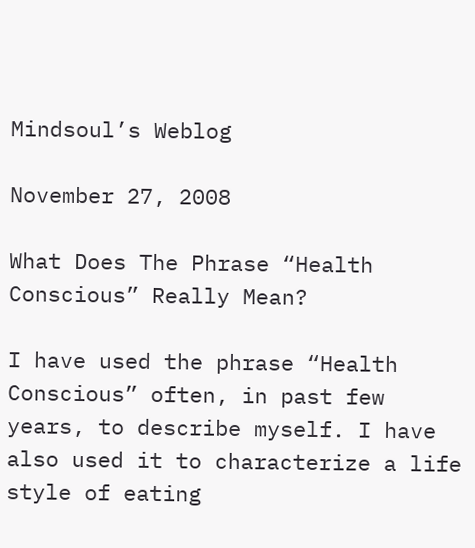Mindsoul’s Weblog

November 27, 2008

What Does The Phrase “Health Conscious” Really Mean?

I have used the phrase “Health Conscious” often, in past few years, to describe myself. I have also used it to characterize a life style of eating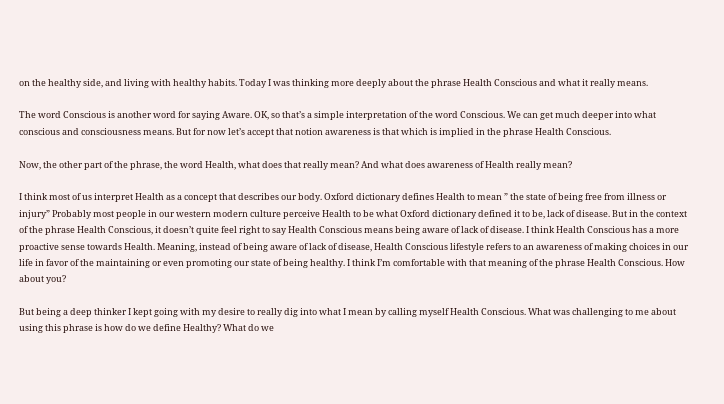on the healthy side, and living with healthy habits. Today I was thinking more deeply about the phrase Health Conscious and what it really means.

The word Conscious is another word for saying Aware. OK, so that’s a simple interpretation of the word Conscious. We can get much deeper into what conscious and consciousness means. But for now let’s accept that notion awareness is that which is implied in the phrase Health Conscious.

Now, the other part of the phrase, the word Health, what does that really mean? And what does awareness of Health really mean?

I think most of us interpret Health as a concept that describes our body. Oxford dictionary defines Health to mean ” the state of being free from illness or injury” Probably most people in our western modern culture perceive Health to be what Oxford dictionary defined it to be, lack of disease. But in the context of the phrase Health Conscious, it doesn’t quite feel right to say Health Conscious means being aware of lack of disease. I think Health Conscious has a more proactive sense towards Health. Meaning, instead of being aware of lack of disease, Health Conscious lifestyle refers to an awareness of making choices in our life in favor of the maintaining or even promoting our state of being healthy. I think I’m comfortable with that meaning of the phrase Health Conscious. How about you?

But being a deep thinker I kept going with my desire to really dig into what I mean by calling myself Health Conscious. What was challenging to me about using this phrase is how do we define Healthy? What do we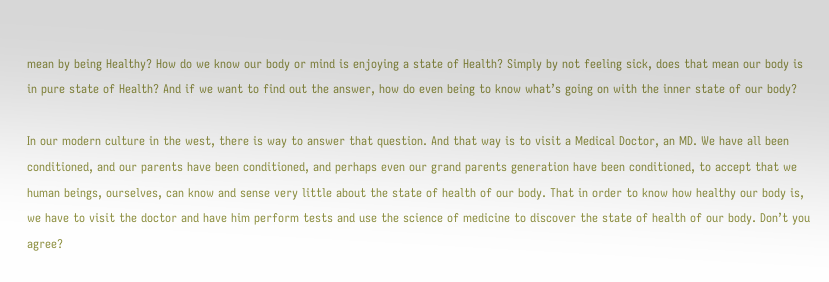mean by being Healthy? How do we know our body or mind is enjoying a state of Health? Simply by not feeling sick, does that mean our body is in pure state of Health? And if we want to find out the answer, how do even being to know what’s going on with the inner state of our body?

In our modern culture in the west, there is way to answer that question. And that way is to visit a Medical Doctor, an MD. We have all been conditioned, and our parents have been conditioned, and perhaps even our grand parents generation have been conditioned, to accept that we human beings, ourselves, can know and sense very little about the state of health of our body. That in order to know how healthy our body is, we have to visit the doctor and have him perform tests and use the science of medicine to discover the state of health of our body. Don’t you agree?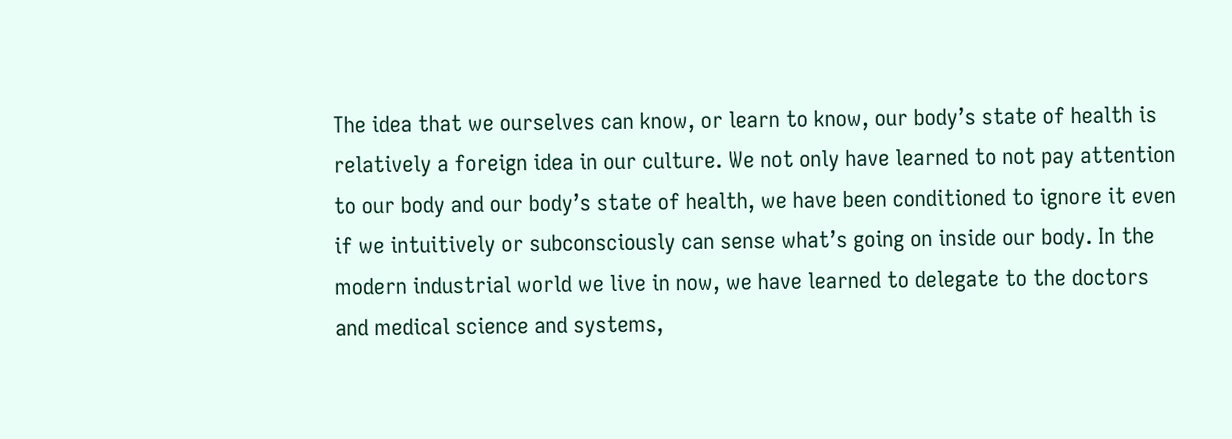The idea that we ourselves can know, or learn to know, our body’s state of health is relatively a foreign idea in our culture. We not only have learned to not pay attention to our body and our body’s state of health, we have been conditioned to ignore it even if we intuitively or subconsciously can sense what’s going on inside our body. In the modern industrial world we live in now, we have learned to delegate to the doctors and medical science and systems,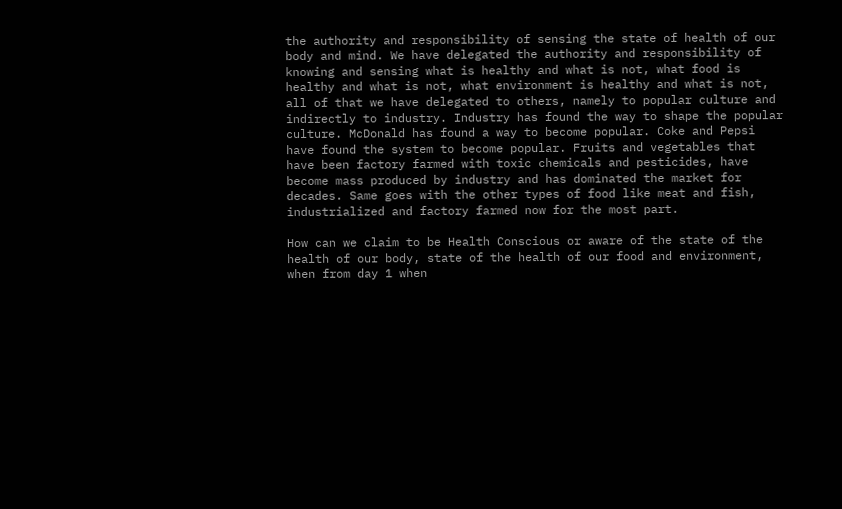the authority and responsibility of sensing the state of health of our body and mind. We have delegated the authority and responsibility of knowing and sensing what is healthy and what is not, what food is healthy and what is not, what environment is healthy and what is not, all of that we have delegated to others, namely to popular culture and indirectly to industry. Industry has found the way to shape the popular culture. McDonald has found a way to become popular. Coke and Pepsi have found the system to become popular. Fruits and vegetables that have been factory farmed with toxic chemicals and pesticides, have become mass produced by industry and has dominated the market for decades. Same goes with the other types of food like meat and fish, industrialized and factory farmed now for the most part.

How can we claim to be Health Conscious or aware of the state of the health of our body, state of the health of our food and environment, when from day 1 when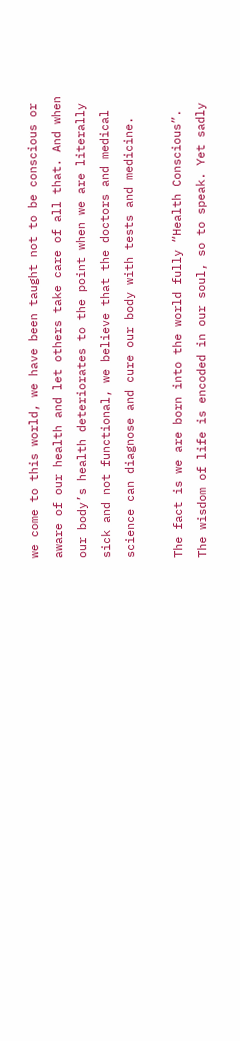we come to this world, we have been taught not to be conscious or aware of our health and let others take care of all that. And when our body’s health deteriorates to the point when we are literally sick and not functional, we believe that the doctors and medical science can diagnose and cure our body with tests and medicine.

The fact is we are born into the world fully “Health Conscious”. The wisdom of life is encoded in our soul, so to speak. Yet sadly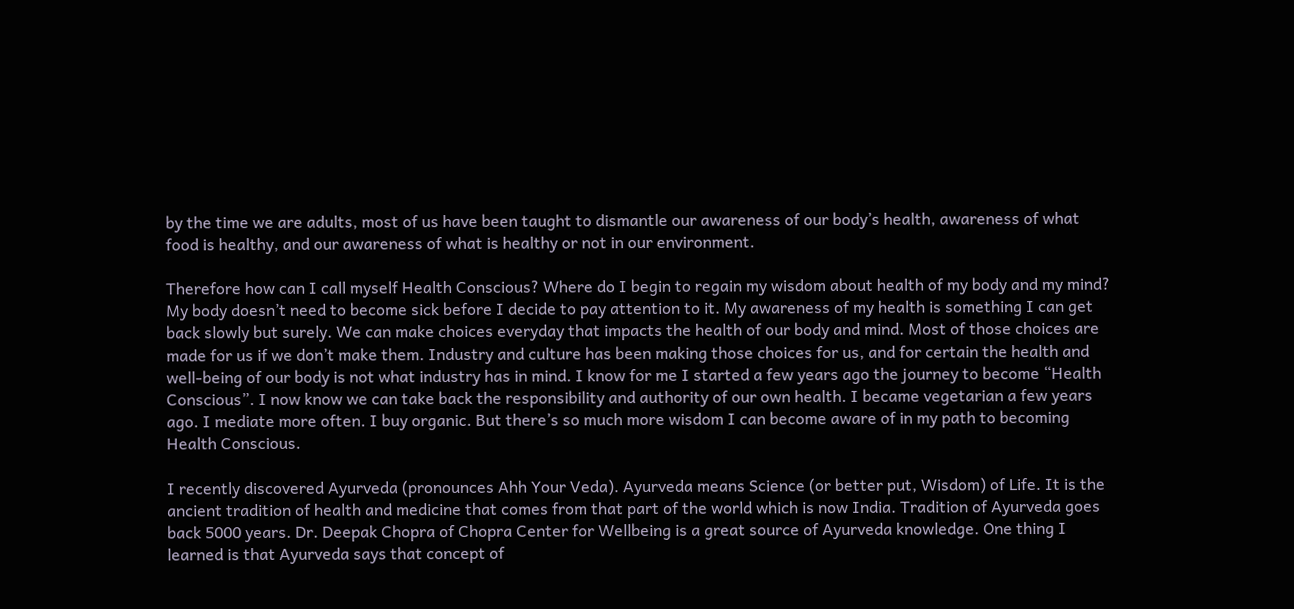by the time we are adults, most of us have been taught to dismantle our awareness of our body’s health, awareness of what food is healthy, and our awareness of what is healthy or not in our environment.

Therefore how can I call myself Health Conscious? Where do I begin to regain my wisdom about health of my body and my mind? My body doesn’t need to become sick before I decide to pay attention to it. My awareness of my health is something I can get back slowly but surely. We can make choices everyday that impacts the health of our body and mind. Most of those choices are made for us if we don’t make them. Industry and culture has been making those choices for us, and for certain the health and well-being of our body is not what industry has in mind. I know for me I started a few years ago the journey to become “Health Conscious”. I now know we can take back the responsibility and authority of our own health. I became vegetarian a few years ago. I mediate more often. I buy organic. But there’s so much more wisdom I can become aware of in my path to becoming Health Conscious.

I recently discovered Ayurveda (pronounces Ahh Your Veda). Ayurveda means Science (or better put, Wisdom) of Life. It is the ancient tradition of health and medicine that comes from that part of the world which is now India. Tradition of Ayurveda goes back 5000 years. Dr. Deepak Chopra of Chopra Center for Wellbeing is a great source of Ayurveda knowledge. One thing I learned is that Ayurveda says that concept of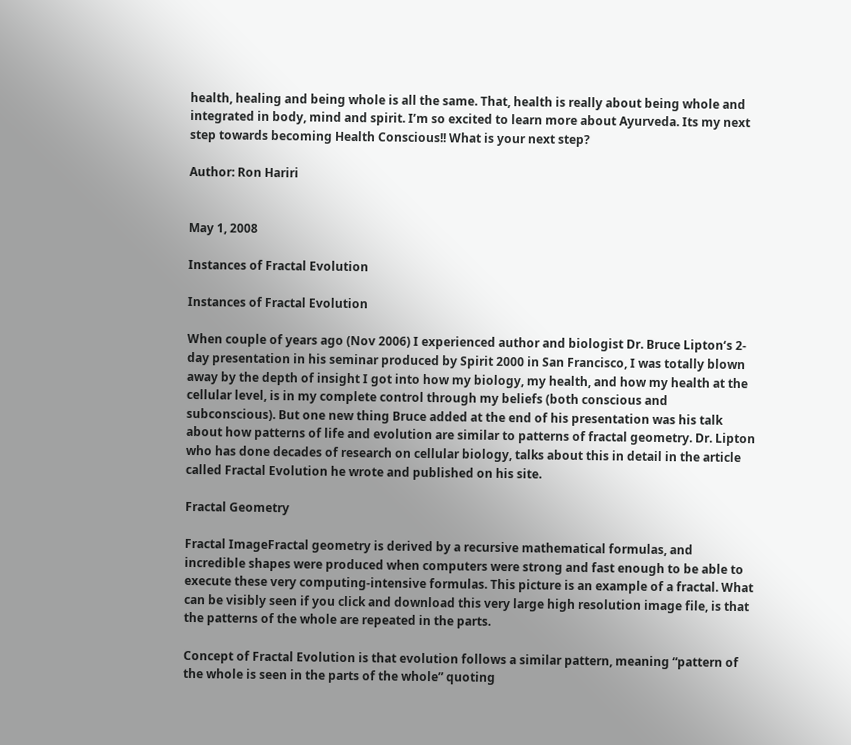health, healing and being whole is all the same. That, health is really about being whole and integrated in body, mind and spirit. I’m so excited to learn more about Ayurveda. Its my next step towards becoming Health Conscious!! What is your next step?

Author: Ron Hariri


May 1, 2008

Instances of Fractal Evolution

Instances of Fractal Evolution

When couple of years ago (Nov 2006) I experienced author and biologist Dr. Bruce Lipton‘s 2-day presentation in his seminar produced by Spirit 2000 in San Francisco, I was totally blown away by the depth of insight I got into how my biology, my health, and how my health at the cellular level, is in my complete control through my beliefs (both conscious and subconscious). But one new thing Bruce added at the end of his presentation was his talk about how patterns of life and evolution are similar to patterns of fractal geometry. Dr. Lipton who has done decades of research on cellular biology, talks about this in detail in the article called Fractal Evolution he wrote and published on his site.

Fractal Geometry

Fractal ImageFractal geometry is derived by a recursive mathematical formulas, and incredible shapes were produced when computers were strong and fast enough to be able to execute these very computing-intensive formulas. This picture is an example of a fractal. What can be visibly seen if you click and download this very large high resolution image file, is that the patterns of the whole are repeated in the parts.

Concept of Fractal Evolution is that evolution follows a similar pattern, meaning “pattern of the whole is seen in the parts of the whole” quoting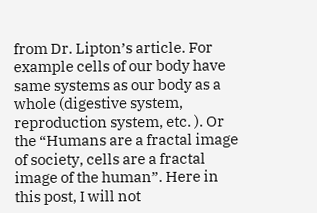from Dr. Lipton’s article. For example cells of our body have same systems as our body as a whole (digestive system, reproduction system, etc. ). Or the “Humans are a fractal image of society, cells are a fractal image of the human”. Here in this post, I will not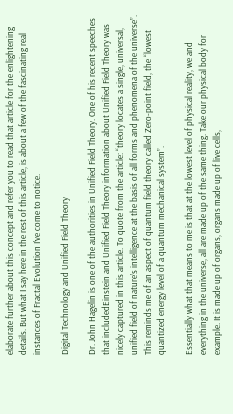elaborate further about this concept and refer you to read that article for the enlightening details. But what I say here in the rest of this article, is about a few of the fascinating real instances of Fractal Evolution I’ve come to notice.

Digital Technology and Unified Field Theory

Dr. John Hagelin is one of the authorities in Unified Field Theory. One of his recent speeches that includedEinstein and Unified Field Theory information about Unified Field Theory was nicely captured in this article. To quote from the article: “theory locates a single, universal, unified field of nature’s intelligence at the basis of all forms and phenomena of the universe”. This reminds me of an aspect of quantum field theory called Zero-point field, the “lowest quantized energy level of a quantum mechanical system”.

Essentially what that means to me is that at the lowest level of physical reality, we and everything in the universe, all are made up of the same thing. Take our physical body for example. It is made up of organs, organs made up of live cells,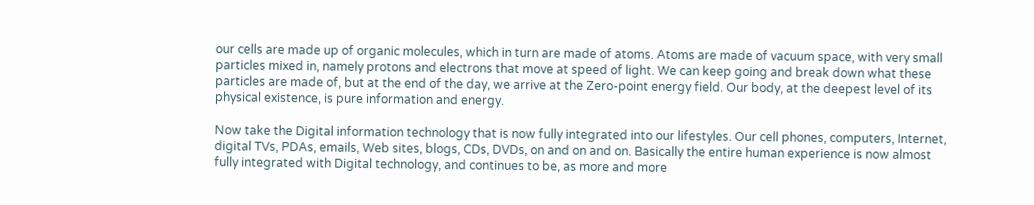our cells are made up of organic molecules, which in turn are made of atoms. Atoms are made of vacuum space, with very small particles mixed in, namely protons and electrons that move at speed of light. We can keep going and break down what these particles are made of, but at the end of the day, we arrive at the Zero-point energy field. Our body, at the deepest level of its physical existence, is pure information and energy.

Now take the Digital information technology that is now fully integrated into our lifestyles. Our cell phones, computers, Internet, digital TVs, PDAs, emails, Web sites, blogs, CDs, DVDs, on and on and on. Basically the entire human experience is now almost fully integrated with Digital technology, and continues to be, as more and more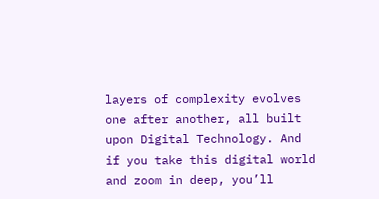layers of complexity evolves one after another, all built upon Digital Technology. And if you take this digital world and zoom in deep, you’ll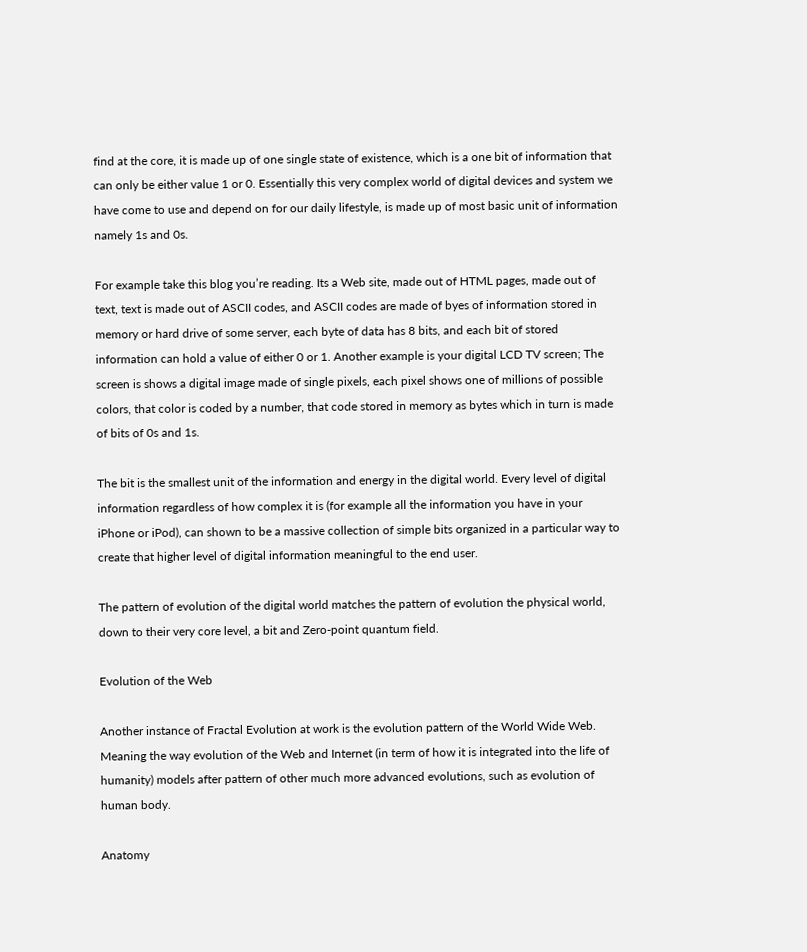find at the core, it is made up of one single state of existence, which is a one bit of information that can only be either value 1 or 0. Essentially this very complex world of digital devices and system we have come to use and depend on for our daily lifestyle, is made up of most basic unit of information namely 1s and 0s.

For example take this blog you’re reading. Its a Web site, made out of HTML pages, made out of text, text is made out of ASCII codes, and ASCII codes are made of byes of information stored in memory or hard drive of some server, each byte of data has 8 bits, and each bit of stored information can hold a value of either 0 or 1. Another example is your digital LCD TV screen; The screen is shows a digital image made of single pixels, each pixel shows one of millions of possible colors, that color is coded by a number, that code stored in memory as bytes which in turn is made of bits of 0s and 1s.

The bit is the smallest unit of the information and energy in the digital world. Every level of digital information regardless of how complex it is (for example all the information you have in your iPhone or iPod), can shown to be a massive collection of simple bits organized in a particular way to create that higher level of digital information meaningful to the end user.

The pattern of evolution of the digital world matches the pattern of evolution the physical world, down to their very core level, a bit and Zero-point quantum field.

Evolution of the Web

Another instance of Fractal Evolution at work is the evolution pattern of the World Wide Web. Meaning the way evolution of the Web and Internet (in term of how it is integrated into the life of humanity) models after pattern of other much more advanced evolutions, such as evolution of human body.

Anatomy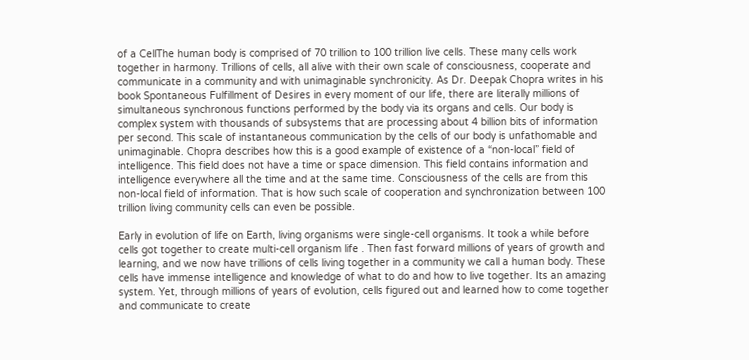of a CellThe human body is comprised of 70 trillion to 100 trillion live cells. These many cells work together in harmony. Trillions of cells, all alive with their own scale of consciousness, cooperate and communicate in a community and with unimaginable synchronicity. As Dr. Deepak Chopra writes in his book Spontaneous Fulfillment of Desires in every moment of our life, there are literally millions of simultaneous synchronous functions performed by the body via its organs and cells. Our body is complex system with thousands of subsystems that are processing about 4 billion bits of information per second. This scale of instantaneous communication by the cells of our body is unfathomable and unimaginable. Chopra describes how this is a good example of existence of a “non-local” field of intelligence. This field does not have a time or space dimension. This field contains information and intelligence everywhere all the time and at the same time. Consciousness of the cells are from this non-local field of information. That is how such scale of cooperation and synchronization between 100 trillion living community cells can even be possible.

Early in evolution of life on Earth, living organisms were single-cell organisms. It took a while before cells got together to create multi-cell organism life . Then fast forward millions of years of growth and learning, and we now have trillions of cells living together in a community we call a human body. These cells have immense intelligence and knowledge of what to do and how to live together. Its an amazing system. Yet, through millions of years of evolution, cells figured out and learned how to come together and communicate to create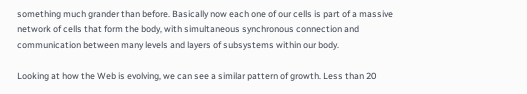something much grander than before. Basically now each one of our cells is part of a massive network of cells that form the body, with simultaneous synchronous connection and communication between many levels and layers of subsystems within our body.

Looking at how the Web is evolving, we can see a similar pattern of growth. Less than 20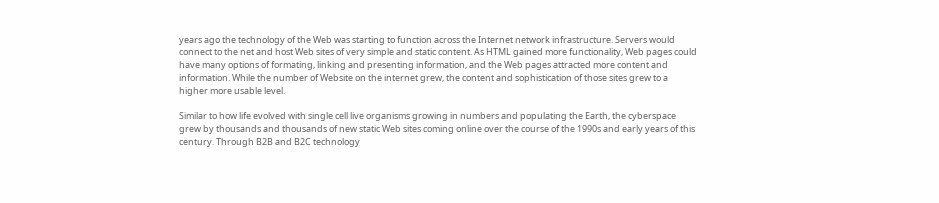years ago the technology of the Web was starting to function across the Internet network infrastructure. Servers would connect to the net and host Web sites of very simple and static content. As HTML gained more functionality, Web pages could have many options of formating, linking and presenting information, and the Web pages attracted more content and information. While the number of Website on the internet grew, the content and sophistication of those sites grew to a higher more usable level.

Similar to how life evolved with single cell live organisms growing in numbers and populating the Earth, the cyberspace grew by thousands and thousands of new static Web sites coming online over the course of the 1990s and early years of this century. Through B2B and B2C technology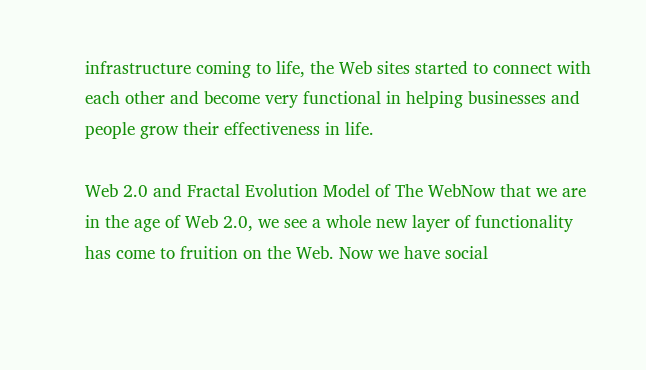infrastructure coming to life, the Web sites started to connect with each other and become very functional in helping businesses and people grow their effectiveness in life.

Web 2.0 and Fractal Evolution Model of The WebNow that we are in the age of Web 2.0, we see a whole new layer of functionality has come to fruition on the Web. Now we have social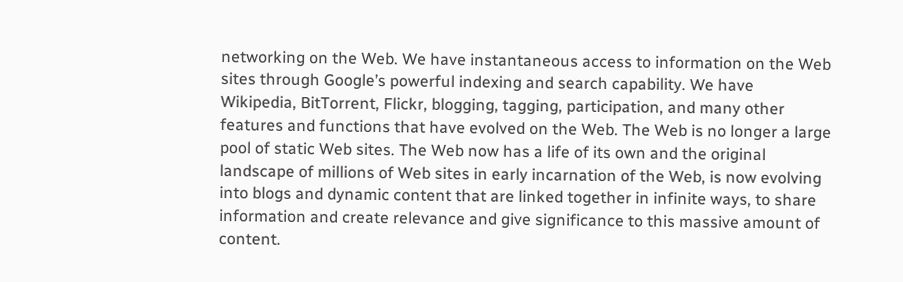networking on the Web. We have instantaneous access to information on the Web sites through Google’s powerful indexing and search capability. We have Wikipedia, BitTorrent, Flickr, blogging, tagging, participation, and many other features and functions that have evolved on the Web. The Web is no longer a large pool of static Web sites. The Web now has a life of its own and the original landscape of millions of Web sites in early incarnation of the Web, is now evolving into blogs and dynamic content that are linked together in infinite ways, to share information and create relevance and give significance to this massive amount of content.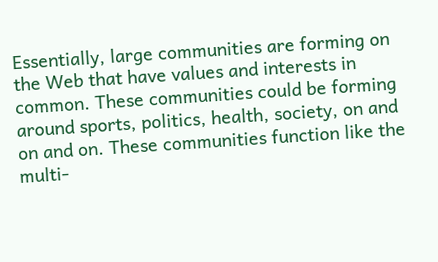Essentially, large communities are forming on the Web that have values and interests in common. These communities could be forming around sports, politics, health, society, on and on and on. These communities function like the multi-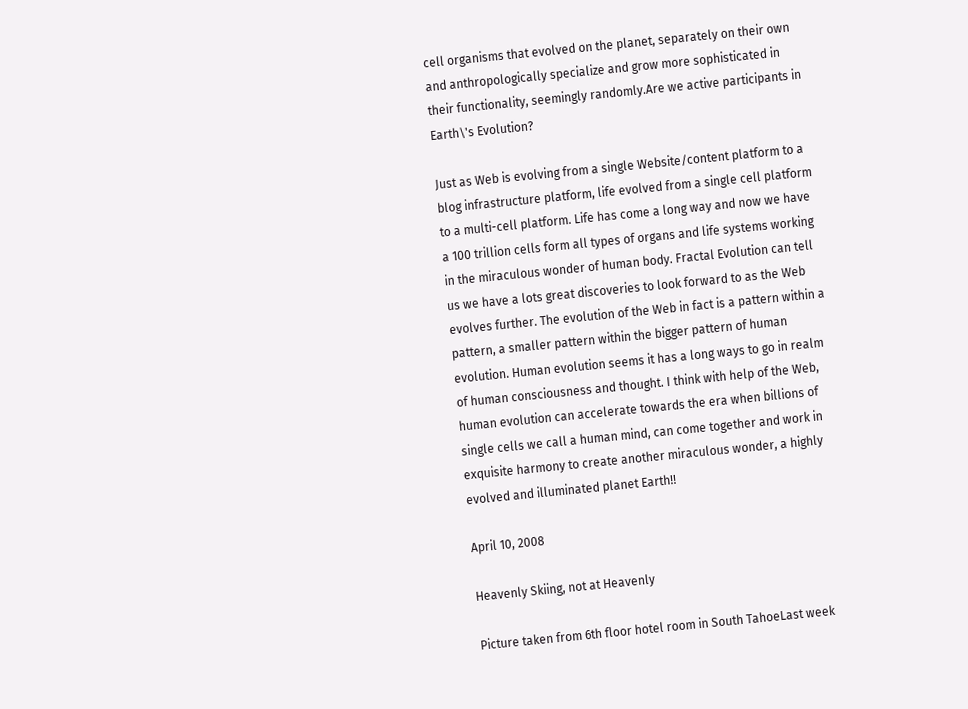cell organisms that evolved on the planet, separately on their own and anthropologically specialize and grow more sophisticated in their functionality, seemingly randomly.Are we active participants in Earth\'s Evolution?

Just as Web is evolving from a single Website/content platform to a blog infrastructure platform, life evolved from a single cell platform to a multi-cell platform. Life has come a long way and now we have a 100 trillion cells form all types of organs and life systems working in the miraculous wonder of human body. Fractal Evolution can tell us we have a lots great discoveries to look forward to as the Web evolves further. The evolution of the Web in fact is a pattern within a pattern, a smaller pattern within the bigger pattern of human evolution. Human evolution seems it has a long ways to go in realm of human consciousness and thought. I think with help of the Web, human evolution can accelerate towards the era when billions of single cells we call a human mind, can come together and work in exquisite harmony to create another miraculous wonder, a highly evolved and illuminated planet Earth!!

April 10, 2008

Heavenly Skiing, not at Heavenly

Picture taken from 6th floor hotel room in South TahoeLast week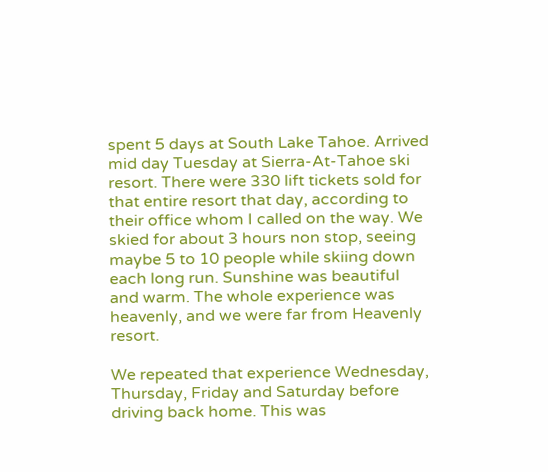spent 5 days at South Lake Tahoe. Arrived mid day Tuesday at Sierra-At-Tahoe ski resort. There were 330 lift tickets sold for that entire resort that day, according to their office whom I called on the way. We skied for about 3 hours non stop, seeing maybe 5 to 10 people while skiing down each long run. Sunshine was beautiful and warm. The whole experience was heavenly, and we were far from Heavenly resort.

We repeated that experience Wednesday, Thursday, Friday and Saturday before driving back home. This was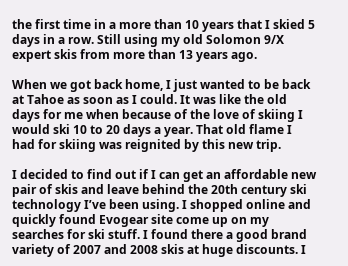the first time in a more than 10 years that I skied 5 days in a row. Still using my old Solomon 9/X expert skis from more than 13 years ago.

When we got back home, I just wanted to be back at Tahoe as soon as I could. It was like the old days for me when because of the love of skiing I would ski 10 to 20 days a year. That old flame I had for skiing was reignited by this new trip.

I decided to find out if I can get an affordable new pair of skis and leave behind the 20th century ski technology I’ve been using. I shopped online and quickly found Evogear site come up on my searches for ski stuff. I found there a good brand variety of 2007 and 2008 skis at huge discounts. I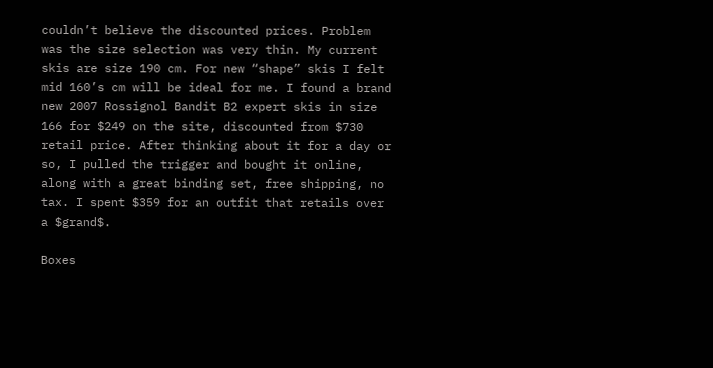couldn’t believe the discounted prices. Problem was the size selection was very thin. My current skis are size 190 cm. For new “shape” skis I felt mid 160’s cm will be ideal for me. I found a brand new 2007 Rossignol Bandit B2 expert skis in size 166 for $249 on the site, discounted from $730 retail price. After thinking about it for a day or so, I pulled the trigger and bought it online, along with a great binding set, free shipping, no tax. I spent $359 for an outfit that retails over a $grand$.

Boxes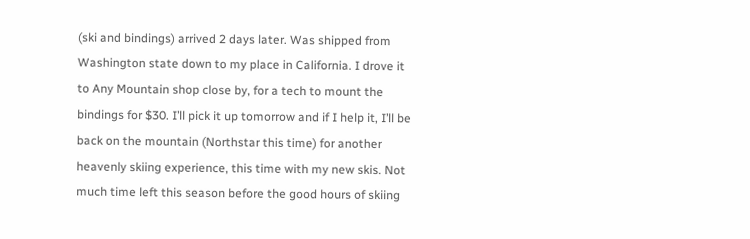(ski and bindings) arrived 2 days later. Was shipped from Washington state down to my place in California. I drove it to Any Mountain shop close by, for a tech to mount the bindings for $30. I’ll pick it up tomorrow and if I help it, I’ll be back on the mountain (Northstar this time) for another heavenly skiing experience, this time with my new skis. Not much time left this season before the good hours of skiing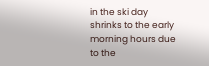in the ski day shrinks to the early morning hours due to the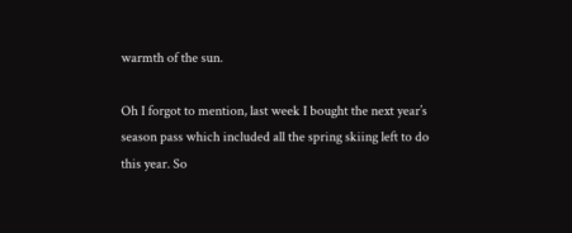warmth of the sun.

Oh I forgot to mention, last week I bought the next year’s season pass which included all the spring skiing left to do this year. So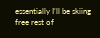essentially I’ll be skiing free rest of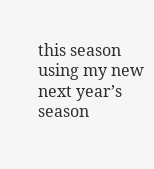this season using my new next year’s season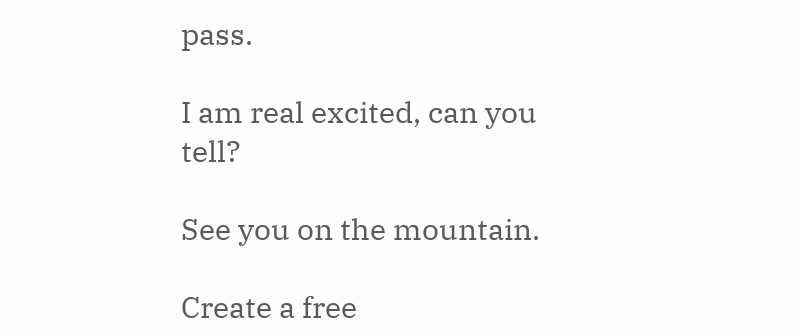pass.

I am real excited, can you tell?

See you on the mountain.

Create a free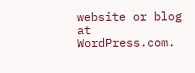website or blog at WordPress.com.